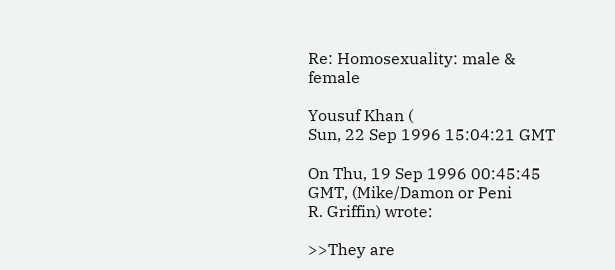Re: Homosexuality: male & female

Yousuf Khan (
Sun, 22 Sep 1996 15:04:21 GMT

On Thu, 19 Sep 1996 00:45:45 GMT, (Mike/Damon or Peni
R. Griffin) wrote:

>>They are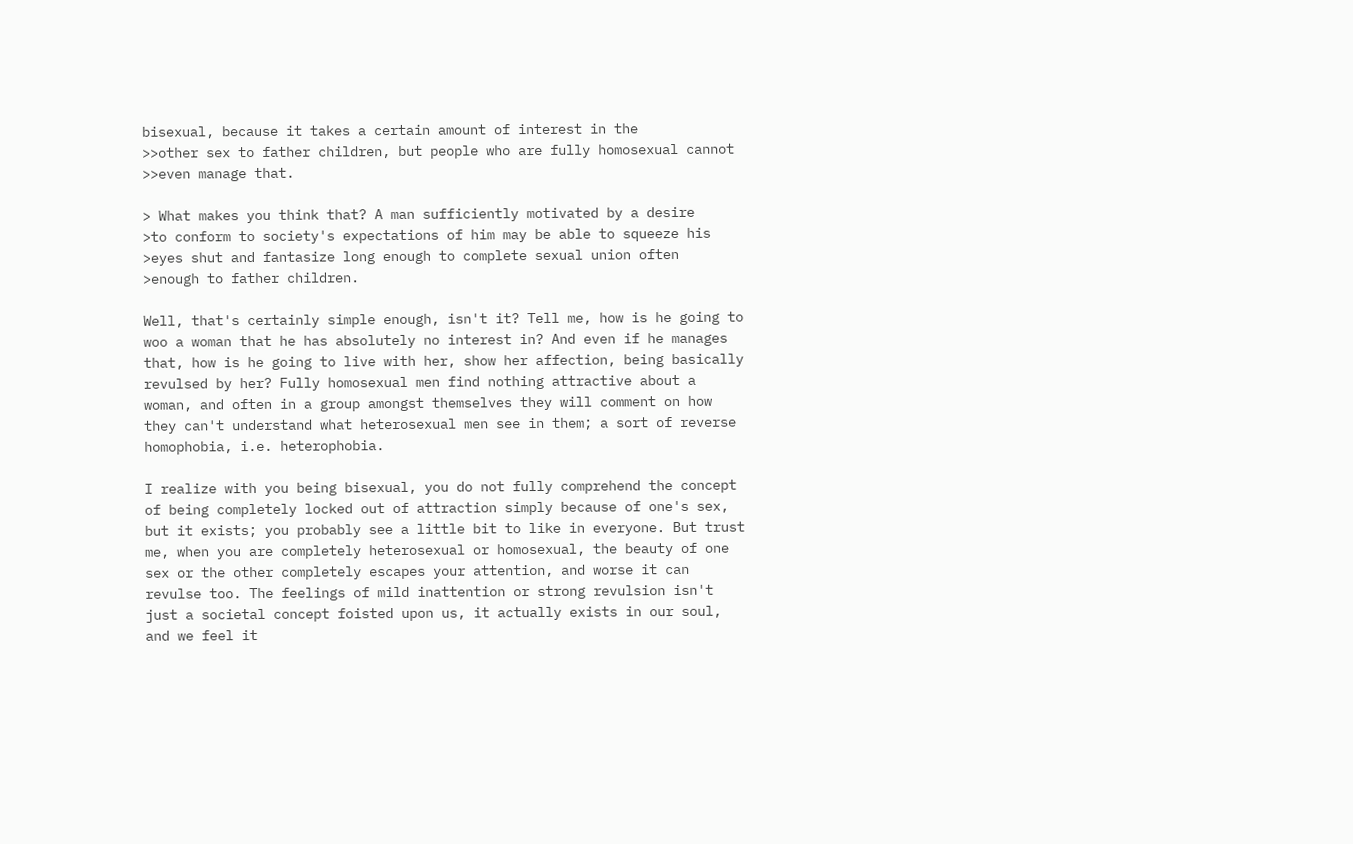bisexual, because it takes a certain amount of interest in the
>>other sex to father children, but people who are fully homosexual cannot
>>even manage that.

> What makes you think that? A man sufficiently motivated by a desire
>to conform to society's expectations of him may be able to squeeze his
>eyes shut and fantasize long enough to complete sexual union often
>enough to father children.

Well, that's certainly simple enough, isn't it? Tell me, how is he going to
woo a woman that he has absolutely no interest in? And even if he manages
that, how is he going to live with her, show her affection, being basically
revulsed by her? Fully homosexual men find nothing attractive about a
woman, and often in a group amongst themselves they will comment on how
they can't understand what heterosexual men see in them; a sort of reverse
homophobia, i.e. heterophobia.

I realize with you being bisexual, you do not fully comprehend the concept
of being completely locked out of attraction simply because of one's sex,
but it exists; you probably see a little bit to like in everyone. But trust
me, when you are completely heterosexual or homosexual, the beauty of one
sex or the other completely escapes your attention, and worse it can
revulse too. The feelings of mild inattention or strong revulsion isn't
just a societal concept foisted upon us, it actually exists in our soul,
and we feel it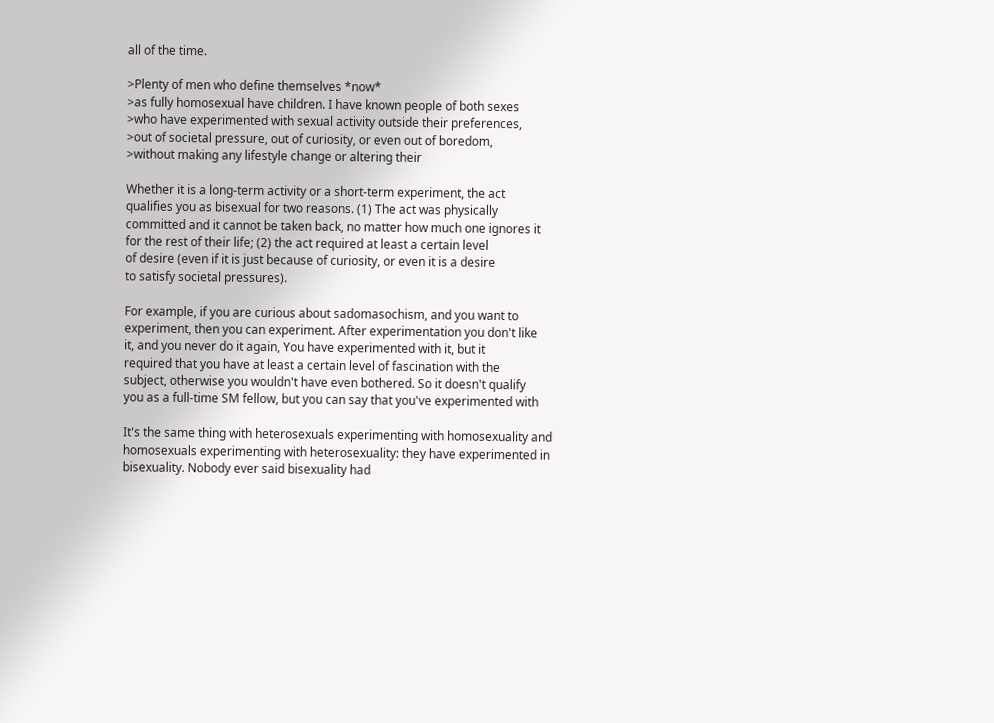all of the time.

>Plenty of men who define themselves *now*
>as fully homosexual have children. I have known people of both sexes
>who have experimented with sexual activity outside their preferences,
>out of societal pressure, out of curiosity, or even out of boredom,
>without making any lifestyle change or altering their

Whether it is a long-term activity or a short-term experiment, the act
qualifies you as bisexual for two reasons. (1) The act was physically
committed and it cannot be taken back, no matter how much one ignores it
for the rest of their life; (2) the act required at least a certain level
of desire (even if it is just because of curiosity, or even it is a desire
to satisfy societal pressures).

For example, if you are curious about sadomasochism, and you want to
experiment, then you can experiment. After experimentation you don't like
it, and you never do it again, You have experimented with it, but it
required that you have at least a certain level of fascination with the
subject, otherwise you wouldn't have even bothered. So it doesn't qualify
you as a full-time SM fellow, but you can say that you've experimented with

It's the same thing with heterosexuals experimenting with homosexuality and
homosexuals experimenting with heterosexuality: they have experimented in
bisexuality. Nobody ever said bisexuality had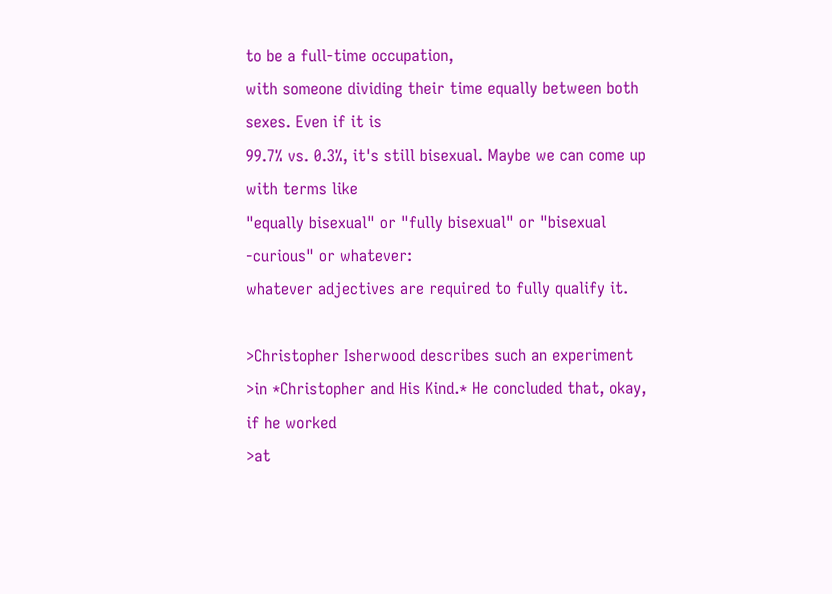to be a full-time occupation,
with someone dividing their time equally between both sexes. Even if it is
99.7% vs. 0.3%, it's still bisexual. Maybe we can come up with terms like
"equally bisexual" or "fully bisexual" or "bisexual -curious" or whatever:
whatever adjectives are required to fully qualify it.

>Christopher Isherwood describes such an experiment
>in *Christopher and His Kind.* He concluded that, okay, if he worked
>at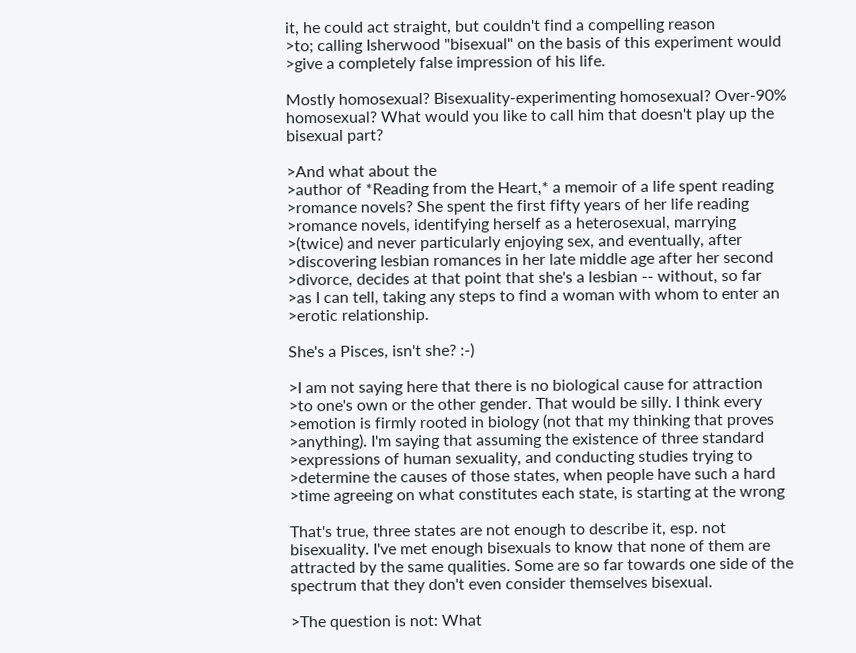it, he could act straight, but couldn't find a compelling reason
>to; calling Isherwood "bisexual" on the basis of this experiment would
>give a completely false impression of his life.

Mostly homosexual? Bisexuality-experimenting homosexual? Over-90%
homosexual? What would you like to call him that doesn't play up the
bisexual part?

>And what about the
>author of *Reading from the Heart,* a memoir of a life spent reading
>romance novels? She spent the first fifty years of her life reading
>romance novels, identifying herself as a heterosexual, marrying
>(twice) and never particularly enjoying sex, and eventually, after
>discovering lesbian romances in her late middle age after her second
>divorce, decides at that point that she's a lesbian -- without, so far
>as I can tell, taking any steps to find a woman with whom to enter an
>erotic relationship.

She's a Pisces, isn't she? :-)

>I am not saying here that there is no biological cause for attraction
>to one's own or the other gender. That would be silly. I think every
>emotion is firmly rooted in biology (not that my thinking that proves
>anything). I'm saying that assuming the existence of three standard
>expressions of human sexuality, and conducting studies trying to
>determine the causes of those states, when people have such a hard
>time agreeing on what constitutes each state, is starting at the wrong

That's true, three states are not enough to describe it, esp. not
bisexuality. I've met enough bisexuals to know that none of them are
attracted by the same qualities. Some are so far towards one side of the
spectrum that they don't even consider themselves bisexual.

>The question is not: What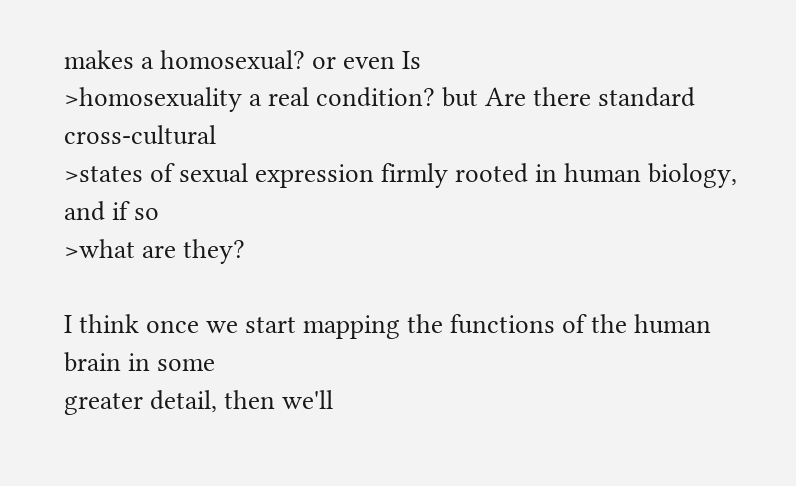makes a homosexual? or even Is
>homosexuality a real condition? but Are there standard cross-cultural
>states of sexual expression firmly rooted in human biology, and if so
>what are they?

I think once we start mapping the functions of the human brain in some
greater detail, then we'll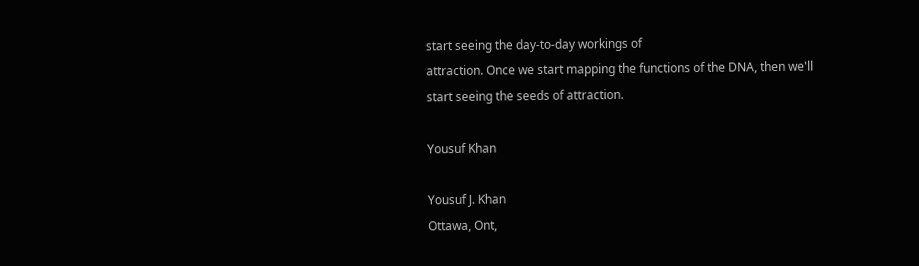start seeing the day-to-day workings of
attraction. Once we start mapping the functions of the DNA, then we'll
start seeing the seeds of attraction.

Yousuf Khan

Yousuf J. Khan
Ottawa, Ont,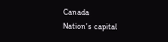Canada
Nation's capital